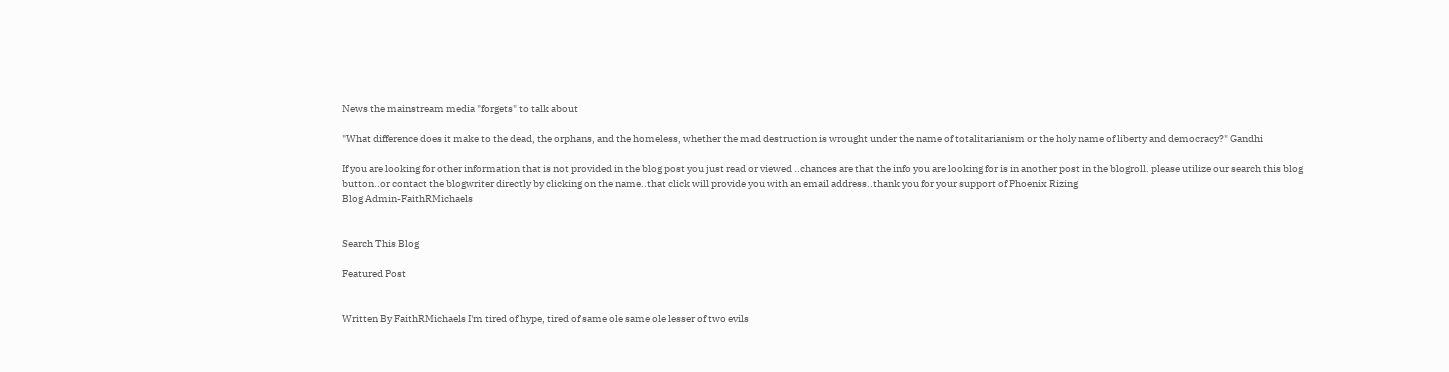News the mainstream media "forgets" to talk about

"What difference does it make to the dead, the orphans, and the homeless, whether the mad destruction is wrought under the name of totalitarianism or the holy name of liberty and democracy?" Gandhi

If you are looking for other information that is not provided in the blog post you just read or viewed ..chances are that the info you are looking for is in another post in the blogroll. please utilize our search this blog button..or contact the blogwriter directly by clicking on the name..that click will provide you with an email address..thank you for your support of Phoenix Rizing
Blog Admin-FaithRMichaels


Search This Blog

Featured Post


Written By FaithRMichaels I'm tired of hype, tired of same ole same ole lesser of two evils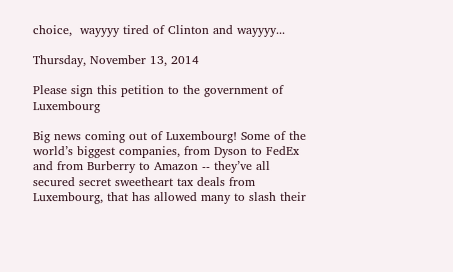choice,  wayyyy tired of Clinton and wayyyy...

Thursday, November 13, 2014

Please sign this petition to the government of Luxembourg

Big news coming out of Luxembourg! Some of the world’s biggest companies, from Dyson to FedEx and from Burberry to Amazon -- they’ve all secured secret sweetheart tax deals from Luxembourg, that has allowed many to slash their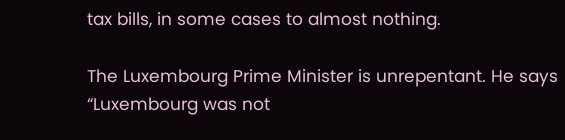tax bills, in some cases to almost nothing.

The Luxembourg Prime Minister is unrepentant. He says “Luxembourg was not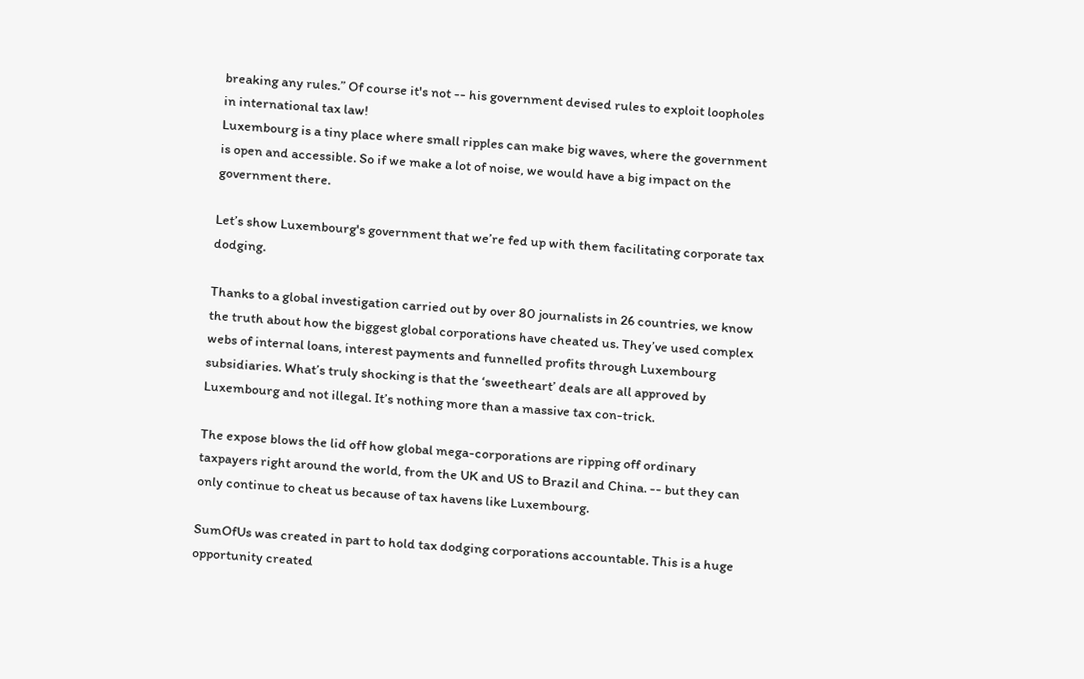breaking any rules.” Of course it's not -- his government devised rules to exploit loopholes in international tax law!
Luxembourg is a tiny place where small ripples can make big waves, where the government is open and accessible. So if we make a lot of noise, we would have a big impact on the government there.

Let’s show Luxembourg's government that we’re fed up with them facilitating corporate tax dodging.

Thanks to a global investigation carried out by over 80 journalists in 26 countries, we know the truth about how the biggest global corporations have cheated us. They’ve used complex webs of internal loans, interest payments and funnelled profits through Luxembourg subsidiaries. What’s truly shocking is that the ‘sweetheart’ deals are all approved by Luxembourg and not illegal. It’s nothing more than a massive tax con-trick.

The expose blows the lid off how global mega-corporations are ripping off ordinary taxpayers right around the world, from the UK and US to Brazil and China. -- but they can only continue to cheat us because of tax havens like Luxembourg.

SumOfUs was created in part to hold tax dodging corporations accountable. This is a huge opportunity created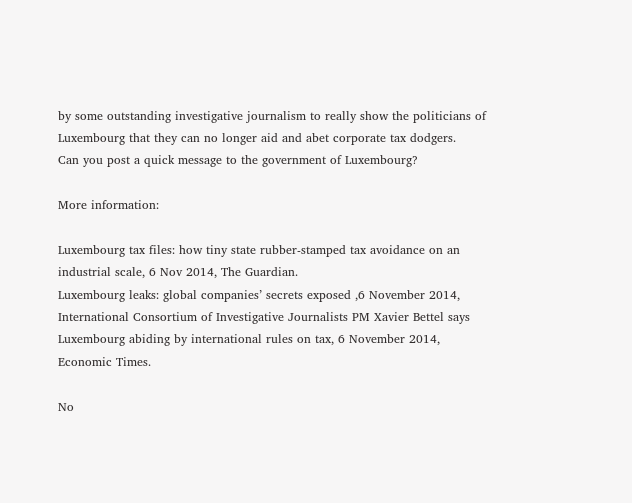by some outstanding investigative journalism to really show the politicians of Luxembourg that they can no longer aid and abet corporate tax dodgers.
Can you post a quick message to the government of Luxembourg?

More information:

Luxembourg tax files: how tiny state rubber-stamped tax avoidance on an industrial scale, 6 Nov 2014, The Guardian.
Luxembourg leaks: global companies’ secrets exposed ,6 November 2014, International Consortium of Investigative Journalists PM Xavier Bettel says Luxembourg abiding by international rules on tax, 6 November 2014, Economic Times.

No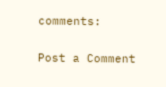comments:

Post a Comment